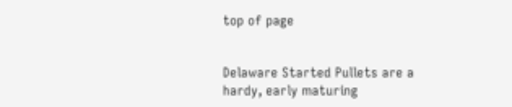top of page


Delaware Started Pullets are a hardy, early maturing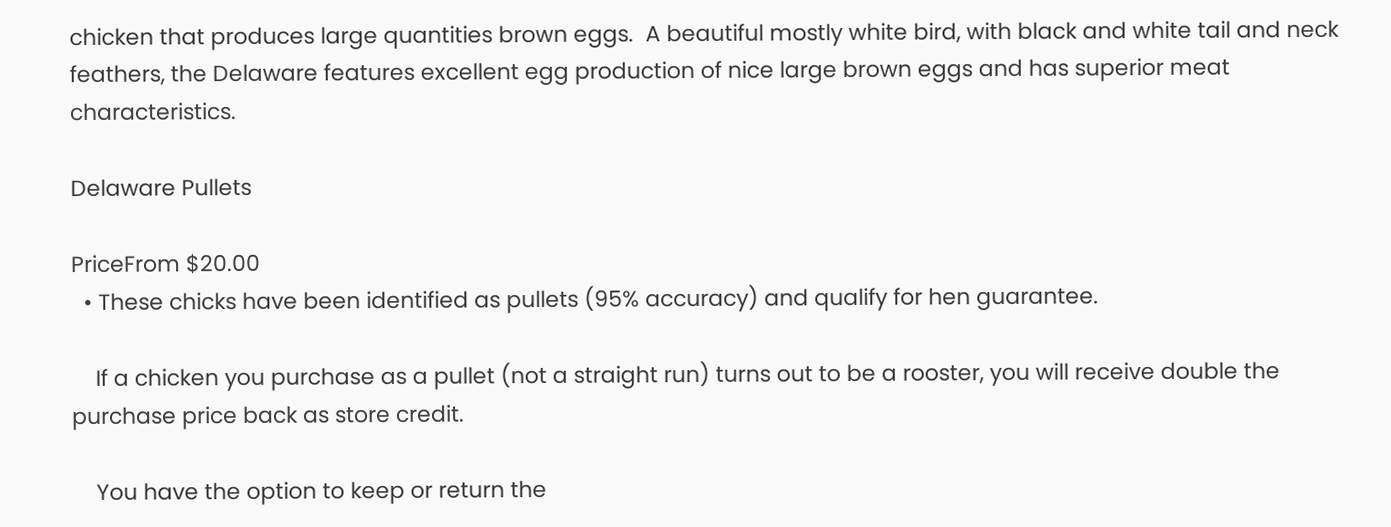chicken that produces large quantities brown eggs.  A beautiful mostly white bird, with black and white tail and neck feathers, the Delaware features excellent egg production of nice large brown eggs and has superior meat characteristics.

Delaware Pullets

PriceFrom $20.00
  • These chicks have been identified as pullets (95% accuracy) and qualify for hen guarantee.

    If a chicken you purchase as a pullet (not a straight run) turns out to be a rooster, you will receive double the purchase price back as store credit.

    You have the option to keep or return the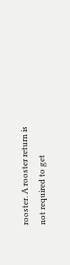rooster. A rooster return is not required to get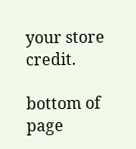your store credit.

bottom of page